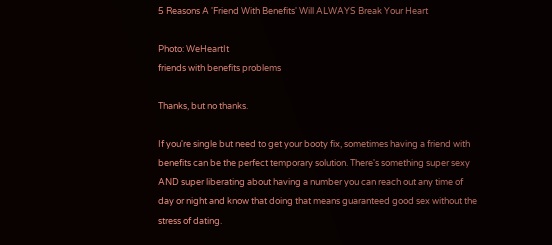5 Reasons A 'Friend With Benefits' Will ALWAYS Break Your Heart

Photo: WeHeartIt
friends with benefits problems

Thanks, but no thanks.

If you're single but need to get your booty fix, sometimes having a friend with benefits can be the perfect temporary solution. There's something super sexy AND super liberating about having a number you can reach out any time of day or night and know that doing that means guaranteed good sex without the stress of dating.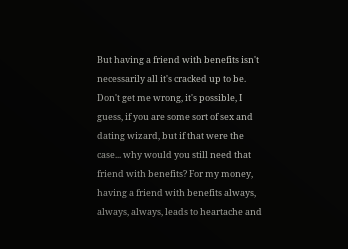But having a friend with benefits isn't necessarily all it's cracked up to be. Don't get me wrong, it's possible, I guess, if you are some sort of sex and dating wizard, but if that were the case... why would you still need that friend with benefits? For my money, having a friend with benefits always, always, always, leads to heartache and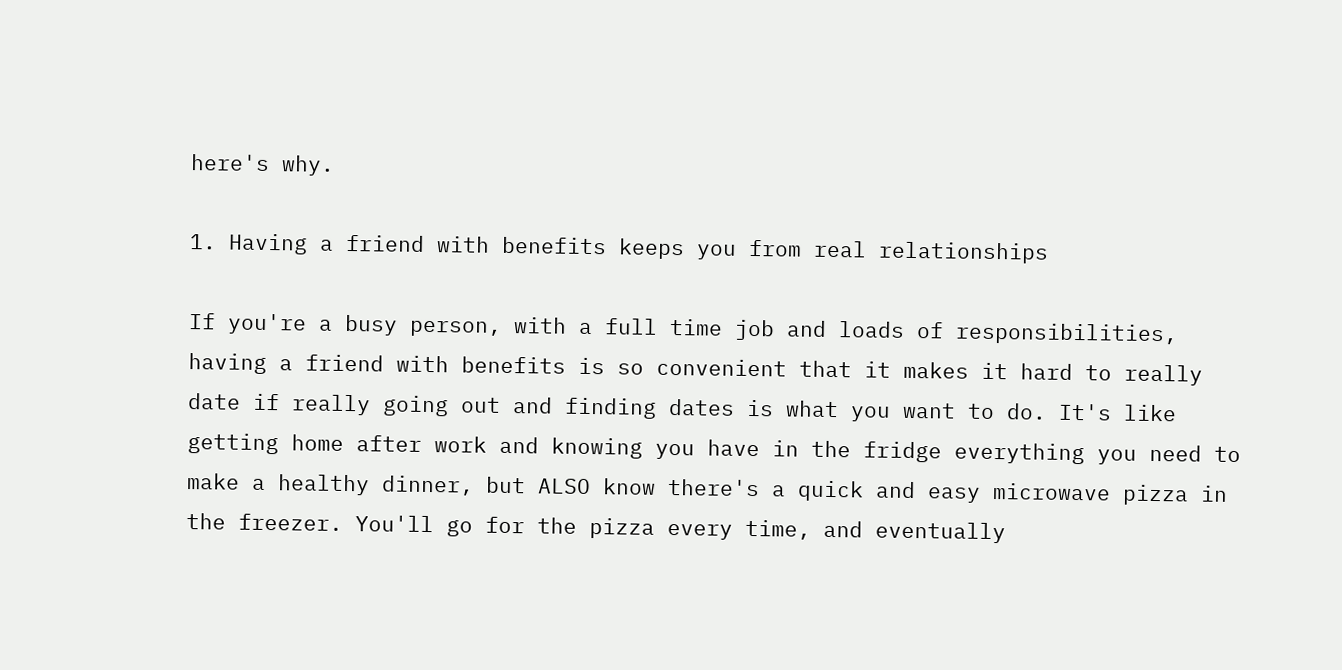here's why.

1. Having a friend with benefits keeps you from real relationships

If you're a busy person, with a full time job and loads of responsibilities, having a friend with benefits is so convenient that it makes it hard to really date if really going out and finding dates is what you want to do. It's like getting home after work and knowing you have in the fridge everything you need to make a healthy dinner, but ALSO know there's a quick and easy microwave pizza in the freezer. You'll go for the pizza every time, and eventually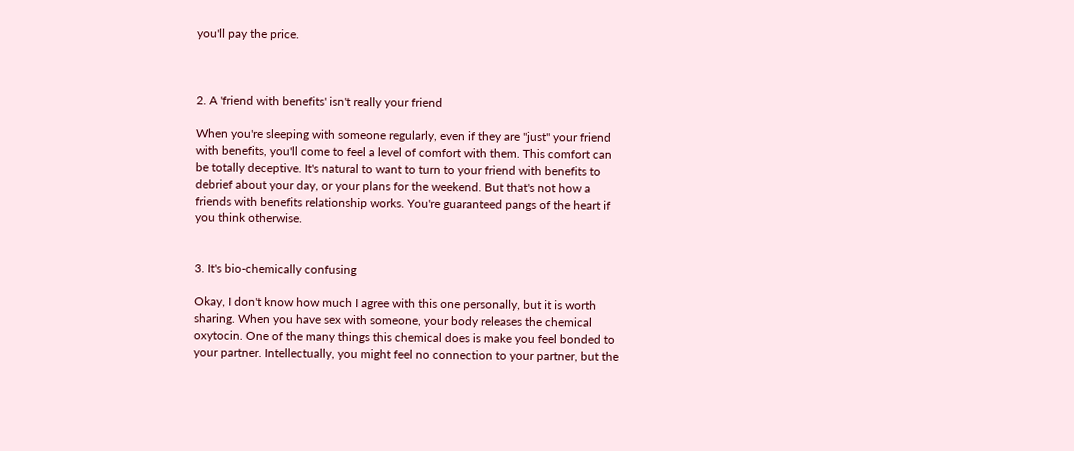you'll pay the price.



2. A 'friend with benefits' isn't really your friend

When you're sleeping with someone regularly, even if they are "just" your friend with benefits, you'll come to feel a level of comfort with them. This comfort can be totally deceptive. It's natural to want to turn to your friend with benefits to debrief about your day, or your plans for the weekend. But that's not how a friends with benefits relationship works. You're guaranteed pangs of the heart if you think otherwise.


3. It's bio-chemically confusing

Okay, I don't know how much I agree with this one personally, but it is worth sharing. When you have sex with someone, your body releases the chemical oxytocin. One of the many things this chemical does is make you feel bonded to your partner. Intellectually, you might feel no connection to your partner, but the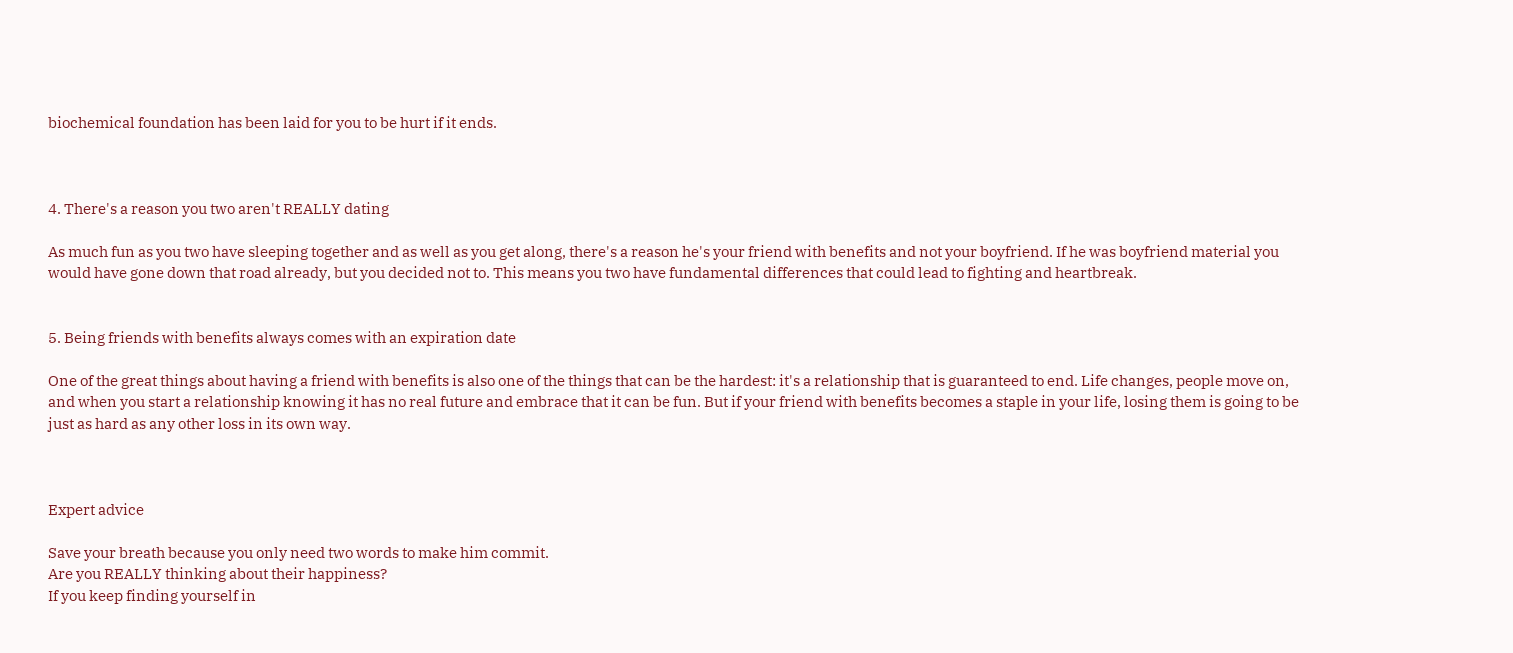biochemical foundation has been laid for you to be hurt if it ends.



4. There's a reason you two aren't REALLY dating

As much fun as you two have sleeping together and as well as you get along, there's a reason he's your friend with benefits and not your boyfriend. If he was boyfriend material you would have gone down that road already, but you decided not to. This means you two have fundamental differences that could lead to fighting and heartbreak.


5. Being friends with benefits always comes with an expiration date

One of the great things about having a friend with benefits is also one of the things that can be the hardest: it's a relationship that is guaranteed to end. Life changes, people move on, and when you start a relationship knowing it has no real future and embrace that it can be fun. But if your friend with benefits becomes a staple in your life, losing them is going to be just as hard as any other loss in its own way.



Expert advice

Save your breath because you only need two words to make him commit.
Are you REALLY thinking about their happiness?
If you keep finding yourself in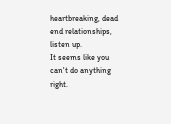heartbreaking, dead end relationships, listen up.
It seems like you can't do anything right.